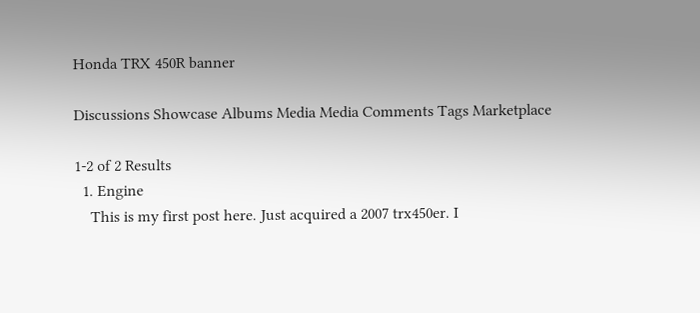Honda TRX 450R banner

Discussions Showcase Albums Media Media Comments Tags Marketplace

1-2 of 2 Results
  1. Engine
    This is my first post here. Just acquired a 2007 trx450er. I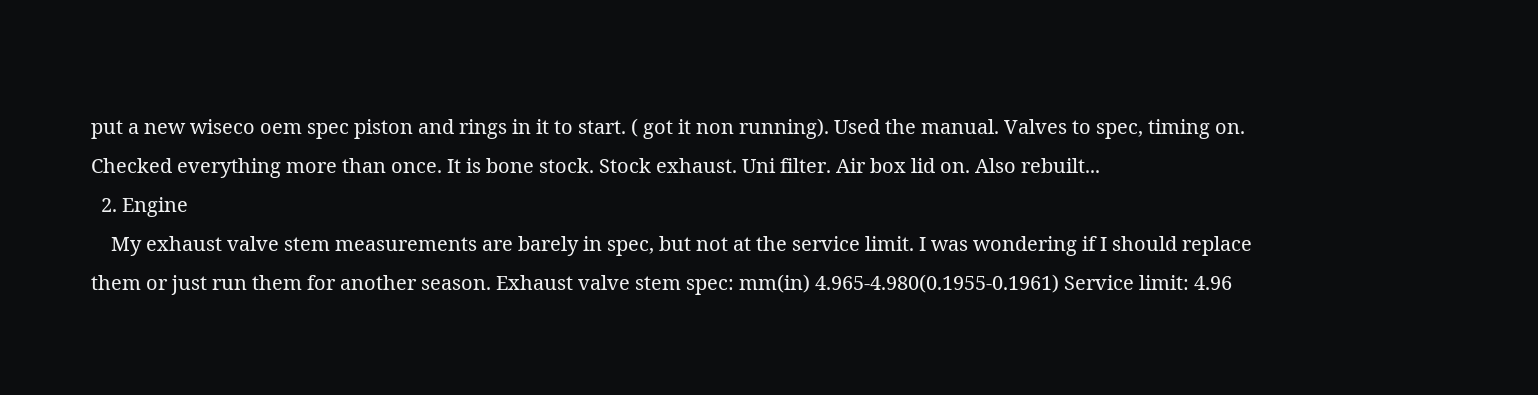put a new wiseco oem spec piston and rings in it to start. ( got it non running). Used the manual. Valves to spec, timing on. Checked everything more than once. It is bone stock. Stock exhaust. Uni filter. Air box lid on. Also rebuilt...
  2. Engine
    My exhaust valve stem measurements are barely in spec, but not at the service limit. I was wondering if I should replace them or just run them for another season. Exhaust valve stem spec: mm(in) 4.965-4.980(0.1955-0.1961) Service limit: 4.96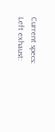Current specs: Left exhaust: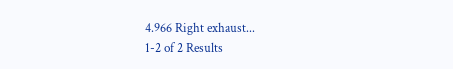4.966 Right exhaust...
1-2 of 2 Results